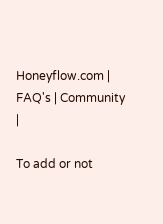Honeyflow.com | FAQ's | Community |

To add or not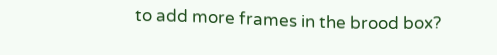to add more frames in the brood box?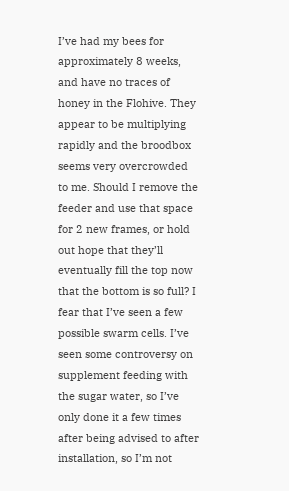I’ve had my bees for approximately 8 weeks, and have no traces of honey in the Flohive. They appear to be multiplying rapidly and the broodbox seems very overcrowded to me. Should I remove the feeder and use that space for 2 new frames, or hold out hope that they’ll eventually fill the top now that the bottom is so full? I fear that I’ve seen a few possible swarm cells. I’ve seen some controversy on supplement feeding with the sugar water, so I’ve only done it a few times after being advised to after installation, so I’m not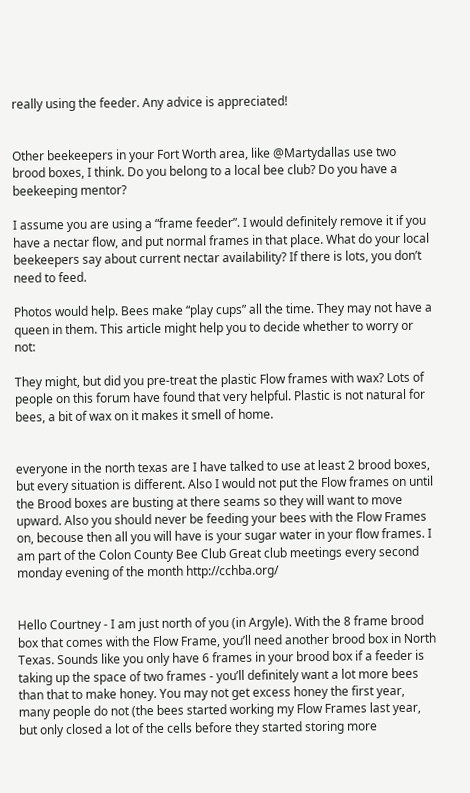really using the feeder. Any advice is appreciated!


Other beekeepers in your Fort Worth area, like @Martydallas use two brood boxes, I think. Do you belong to a local bee club? Do you have a beekeeping mentor?

I assume you are using a “frame feeder”. I would definitely remove it if you have a nectar flow, and put normal frames in that place. What do your local beekeepers say about current nectar availability? If there is lots, you don’t need to feed.

Photos would help. Bees make “play cups” all the time. They may not have a queen in them. This article might help you to decide whether to worry or not:

They might, but did you pre-treat the plastic Flow frames with wax? Lots of people on this forum have found that very helpful. Plastic is not natural for bees, a bit of wax on it makes it smell of home.


everyone in the north texas are I have talked to use at least 2 brood boxes, but every situation is different. Also I would not put the Flow frames on until the Brood boxes are busting at there seams so they will want to move upward. Also you should never be feeding your bees with the Flow Frames on, becouse then all you will have is your sugar water in your flow frames. I am part of the Colon County Bee Club Great club meetings every second monday evening of the month http://cchba.org/


Hello Courtney - I am just north of you (in Argyle). With the 8 frame brood box that comes with the Flow Frame, you’ll need another brood box in North Texas. Sounds like you only have 6 frames in your brood box if a feeder is taking up the space of two frames - you’ll definitely want a lot more bees than that to make honey. You may not get excess honey the first year, many people do not (the bees started working my Flow Frames last year, but only closed a lot of the cells before they started storing more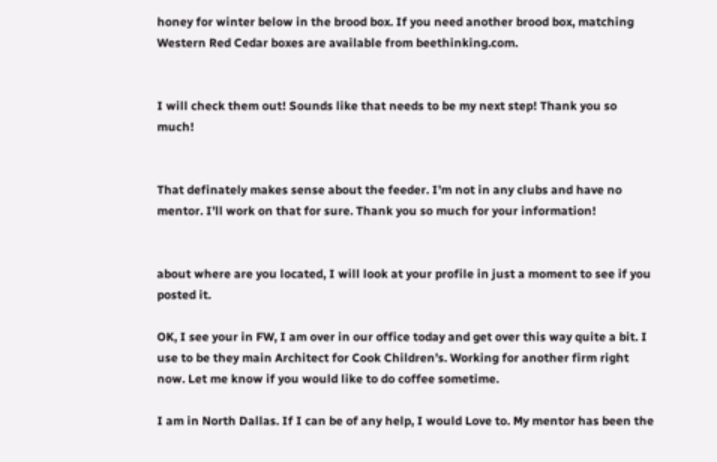honey for winter below in the brood box. If you need another brood box, matching Western Red Cedar boxes are available from beethinking.com.


I will check them out! Sounds like that needs to be my next step! Thank you so much!


That definately makes sense about the feeder. I’m not in any clubs and have no mentor. I’ll work on that for sure. Thank you so much for your information!


about where are you located, I will look at your profile in just a moment to see if you posted it.

OK, I see your in FW, I am over in our office today and get over this way quite a bit. I use to be they main Architect for Cook Children’s. Working for another firm right now. Let me know if you would like to do coffee sometime.

I am in North Dallas. If I can be of any help, I would Love to. My mentor has been the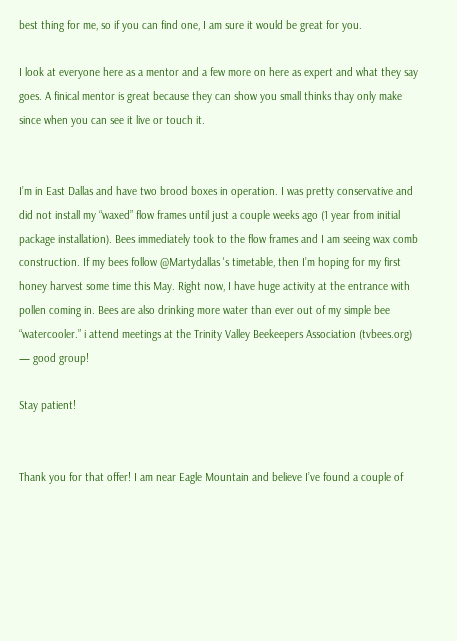best thing for me, so if you can find one, I am sure it would be great for you.

I look at everyone here as a mentor and a few more on here as expert and what they say goes. A finical mentor is great because they can show you small thinks thay only make since when you can see it live or touch it.


I’m in East Dallas and have two brood boxes in operation. I was pretty conservative and did not install my “waxed” flow frames until just a couple weeks ago (1 year from initial package installation). Bees immediately took to the flow frames and I am seeing wax comb construction. If my bees follow @Martydallas 's timetable, then I’m hoping for my first honey harvest some time this May. Right now, I have huge activity at the entrance with pollen coming in. Bees are also drinking more water than ever out of my simple bee “watercooler.” i attend meetings at the Trinity Valley Beekeepers Association (tvbees.org) — good group!

Stay patient!


Thank you for that offer! I am near Eagle Mountain and believe I’ve found a couple of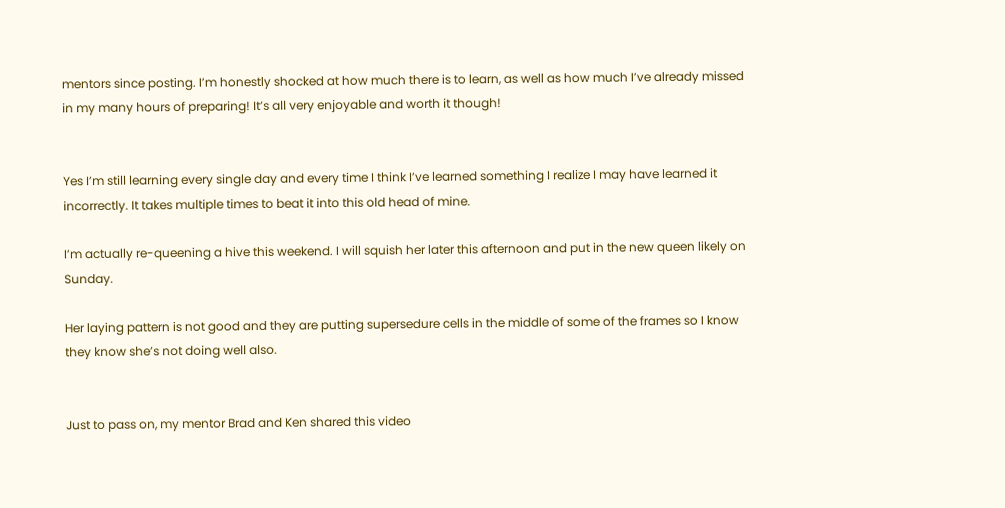mentors since posting. I’m honestly shocked at how much there is to learn, as well as how much I’ve already missed in my many hours of preparing! It’s all very enjoyable and worth it though!


Yes I’m still learning every single day and every time I think I’ve learned something I realize I may have learned it incorrectly. It takes multiple times to beat it into this old head of mine.

I’m actually re-queening a hive this weekend. I will squish her later this afternoon and put in the new queen likely on Sunday.

Her laying pattern is not good and they are putting supersedure cells in the middle of some of the frames so I know they know she’s not doing well also.


Just to pass on, my mentor Brad and Ken shared this video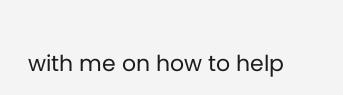with me on how to help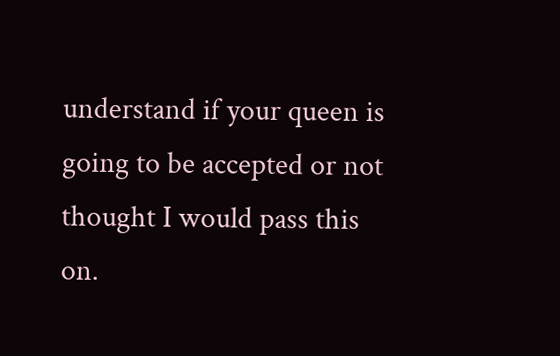understand if your queen is going to be accepted or not thought I would pass this on.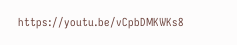https://youtu.be/vCpbDMKWKs8